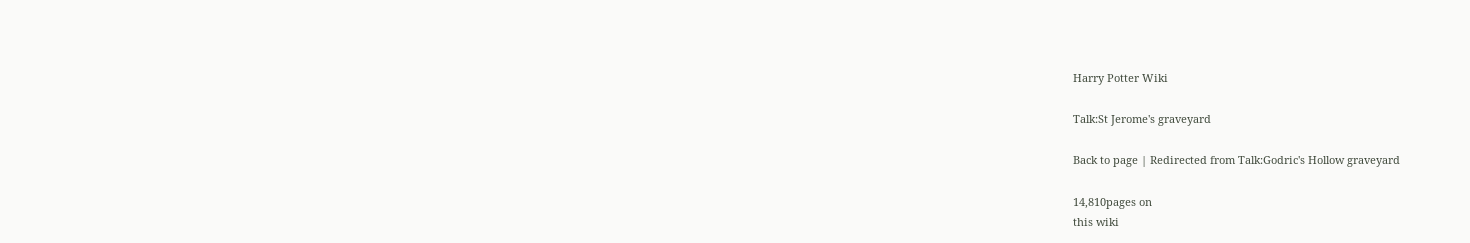Harry Potter Wiki

Talk:St Jerome's graveyard

Back to page | Redirected from Talk:Godric's Hollow graveyard

14,810pages on
this wiki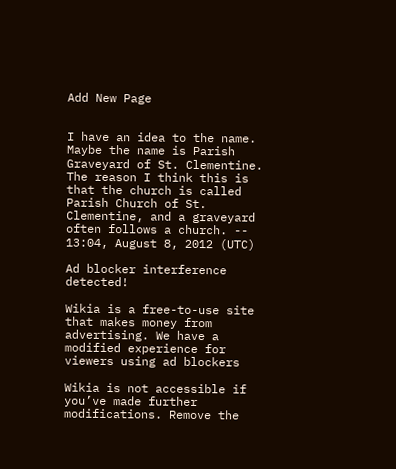Add New Page


I have an idea to the name. Maybe the name is Parish Graveyard of St. Clementine. The reason I think this is that the church is called Parish Church of St. Clementine, and a graveyard often follows a church. -- 13:04, August 8, 2012 (UTC)

Ad blocker interference detected!

Wikia is a free-to-use site that makes money from advertising. We have a modified experience for viewers using ad blockers

Wikia is not accessible if you’ve made further modifications. Remove the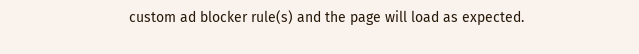custom ad blocker rule(s) and the page will load as expected.